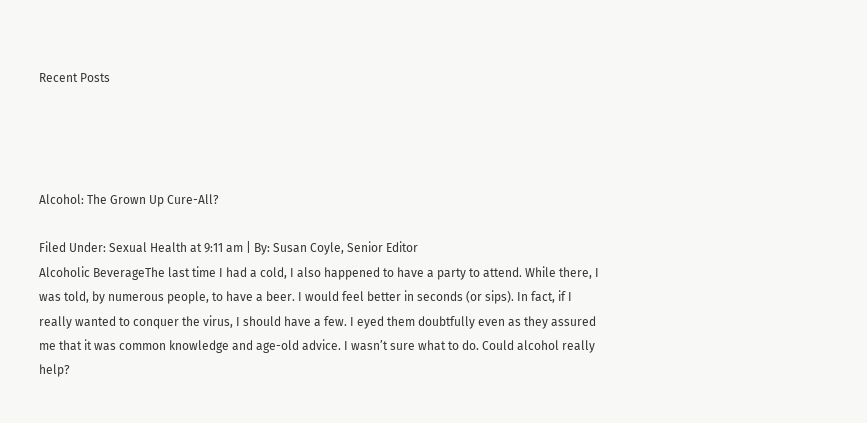Recent Posts




Alcohol: The Grown Up Cure-All?

Filed Under: Sexual Health at 9:11 am | By: Susan Coyle, Senior Editor
Alcoholic BeverageThe last time I had a cold, I also happened to have a party to attend. While there, I was told, by numerous people, to have a beer. I would feel better in seconds (or sips). In fact, if I really wanted to conquer the virus, I should have a few. I eyed them doubtfully even as they assured me that it was common knowledge and age-old advice. I wasn’t sure what to do. Could alcohol really help?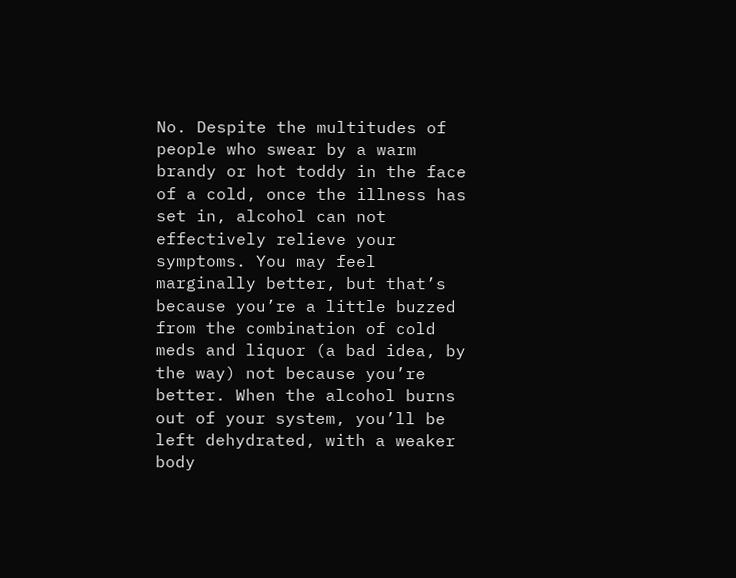No. Despite the multitudes of people who swear by a warm brandy or hot toddy in the face of a cold, once the illness has set in, alcohol can not effectively relieve your symptoms. You may feel marginally better, but that’s because you’re a little buzzed from the combination of cold meds and liquor (a bad idea, by the way) not because you’re better. When the alcohol burns out of your system, you’ll be left dehydrated, with a weaker body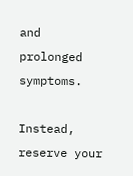and prolonged symptoms.

Instead, reserve your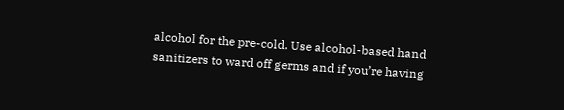alcohol for the pre-cold. Use alcohol-based hand sanitizers to ward off germs and if you’re having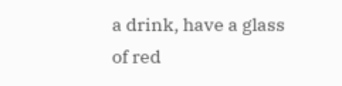a drink, have a glass of red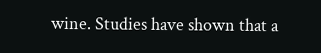wine. Studies have shown that a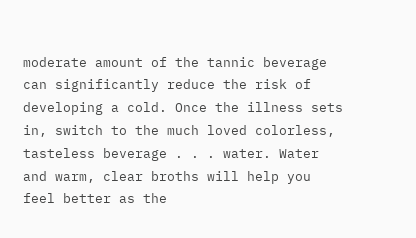moderate amount of the tannic beverage can significantly reduce the risk of developing a cold. Once the illness sets in, switch to the much loved colorless, tasteless beverage . . . water. Water and warm, clear broths will help you feel better as the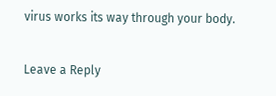virus works its way through your body.

Leave a Reply